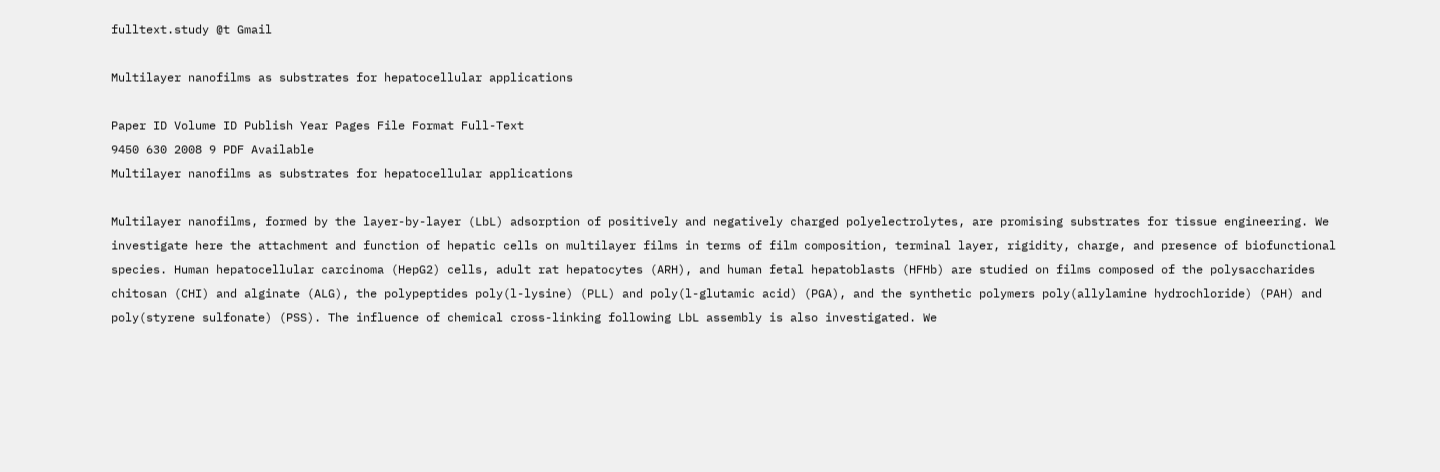fulltext.study @t Gmail

Multilayer nanofilms as substrates for hepatocellular applications

Paper ID Volume ID Publish Year Pages File Format Full-Text
9450 630 2008 9 PDF Available
Multilayer nanofilms as substrates for hepatocellular applications

Multilayer nanofilms, formed by the layer-by-layer (LbL) adsorption of positively and negatively charged polyelectrolytes, are promising substrates for tissue engineering. We investigate here the attachment and function of hepatic cells on multilayer films in terms of film composition, terminal layer, rigidity, charge, and presence of biofunctional species. Human hepatocellular carcinoma (HepG2) cells, adult rat hepatocytes (ARH), and human fetal hepatoblasts (HFHb) are studied on films composed of the polysaccharides chitosan (CHI) and alginate (ALG), the polypeptides poly(l-lysine) (PLL) and poly(l-glutamic acid) (PGA), and the synthetic polymers poly(allylamine hydrochloride) (PAH) and poly(styrene sulfonate) (PSS). The influence of chemical cross-linking following LbL assembly is also investigated. We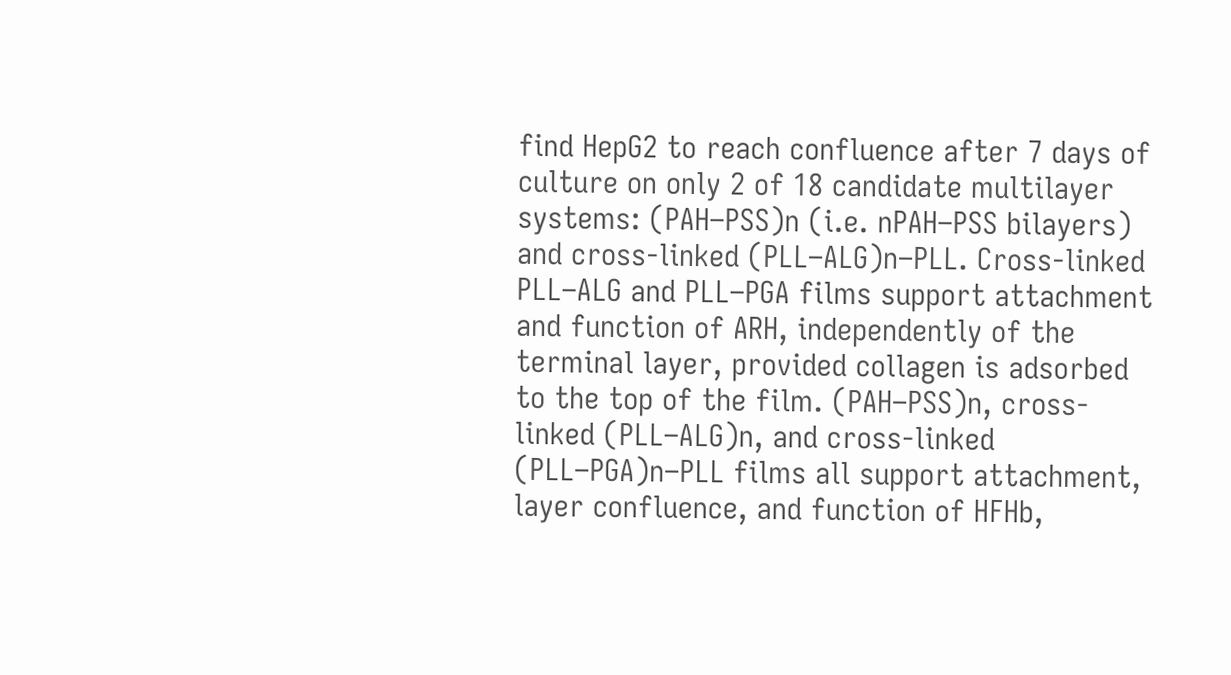find HepG2 to reach confluence after 7 days of culture on only 2 of 18 candidate multilayer systems: (PAH–PSS)n (i.e. nPAH–PSS bilayers) and cross-linked (PLL–ALG)n–PLL. Cross-linked PLL–ALG and PLL–PGA films support attachment and function of ARH, independently of the terminal layer, provided collagen is adsorbed to the top of the film. (PAH–PSS)n, cross-linked (PLL–ALG)n, and cross-linked (PLL–PGA)n–PLL films all support attachment, layer confluence, and function of HFHb,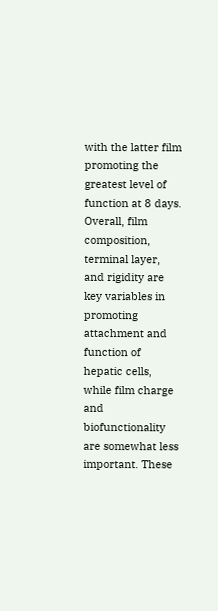with the latter film promoting the greatest level of function at 8 days. Overall, film composition, terminal layer, and rigidity are key variables in promoting attachment and function of hepatic cells, while film charge and biofunctionality are somewhat less important. These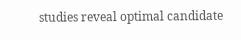studies reveal optimal candidate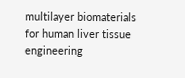multilayer biomaterials for human liver tissue engineering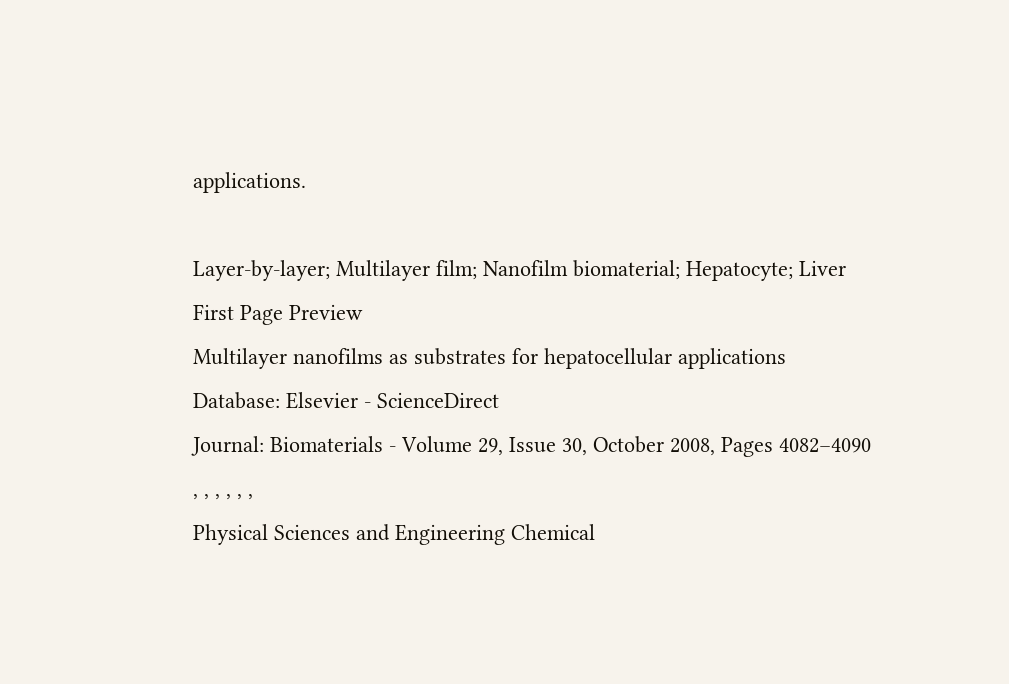applications.

Layer-by-layer; Multilayer film; Nanofilm biomaterial; Hepatocyte; Liver
First Page Preview
Multilayer nanofilms as substrates for hepatocellular applications
Database: Elsevier - ScienceDirect
Journal: Biomaterials - Volume 29, Issue 30, October 2008, Pages 4082–4090
, , , , , ,
Physical Sciences and Engineering Chemical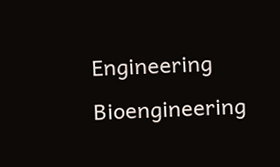Engineering Bioengineering